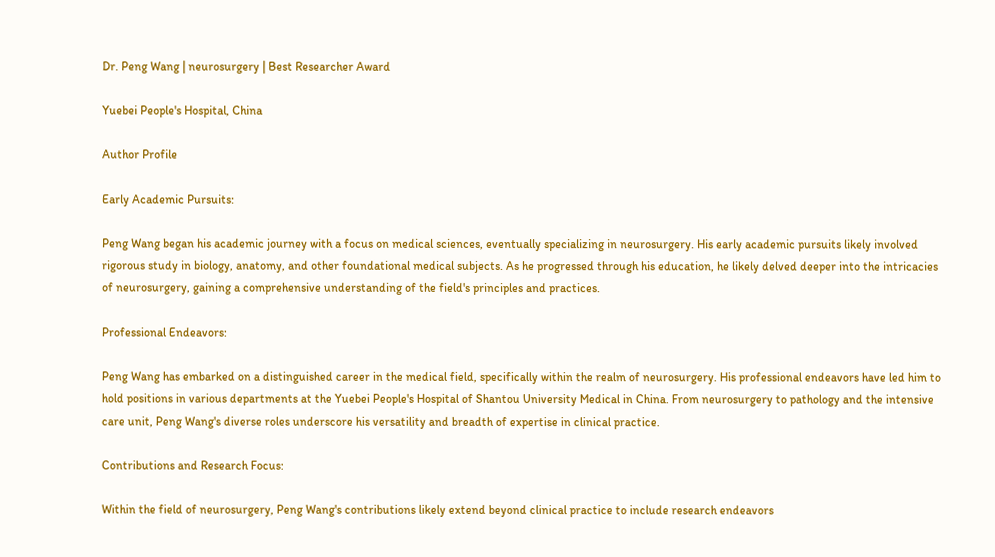Dr. Peng Wang | neurosurgery | Best Researcher Award

Yuebei People's Hospital, China

Author Profile

Early Academic Pursuits:

Peng Wang began his academic journey with a focus on medical sciences, eventually specializing in neurosurgery. His early academic pursuits likely involved rigorous study in biology, anatomy, and other foundational medical subjects. As he progressed through his education, he likely delved deeper into the intricacies of neurosurgery, gaining a comprehensive understanding of the field's principles and practices.

Professional Endeavors:

Peng Wang has embarked on a distinguished career in the medical field, specifically within the realm of neurosurgery. His professional endeavors have led him to hold positions in various departments at the Yuebei People's Hospital of Shantou University Medical in China. From neurosurgery to pathology and the intensive care unit, Peng Wang's diverse roles underscore his versatility and breadth of expertise in clinical practice.

Contributions and Research Focus:

Within the field of neurosurgery, Peng Wang's contributions likely extend beyond clinical practice to include research endeavors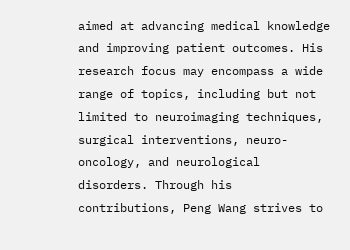aimed at advancing medical knowledge and improving patient outcomes. His research focus may encompass a wide range of topics, including but not limited to neuroimaging techniques, surgical interventions, neuro-oncology, and neurological disorders. Through his contributions, Peng Wang strives to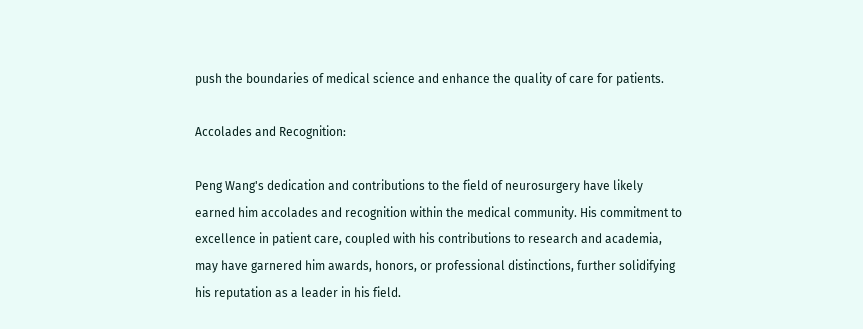push the boundaries of medical science and enhance the quality of care for patients.

Accolades and Recognition:

Peng Wang's dedication and contributions to the field of neurosurgery have likely earned him accolades and recognition within the medical community. His commitment to excellence in patient care, coupled with his contributions to research and academia, may have garnered him awards, honors, or professional distinctions, further solidifying his reputation as a leader in his field.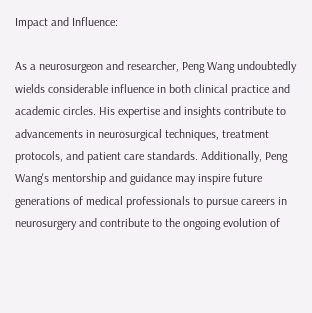Impact and Influence:

As a neurosurgeon and researcher, Peng Wang undoubtedly wields considerable influence in both clinical practice and academic circles. His expertise and insights contribute to advancements in neurosurgical techniques, treatment protocols, and patient care standards. Additionally, Peng Wang's mentorship and guidance may inspire future generations of medical professionals to pursue careers in neurosurgery and contribute to the ongoing evolution of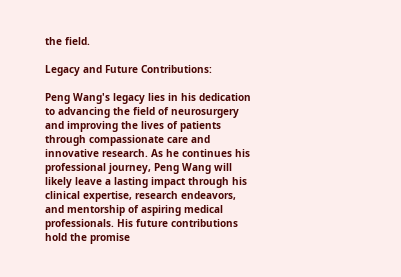the field.

Legacy and Future Contributions:

Peng Wang's legacy lies in his dedication to advancing the field of neurosurgery and improving the lives of patients through compassionate care and innovative research. As he continues his professional journey, Peng Wang will likely leave a lasting impact through his clinical expertise, research endeavors, and mentorship of aspiring medical professionals. His future contributions hold the promise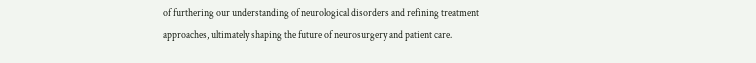of furthering our understanding of neurological disorders and refining treatment approaches, ultimately shaping the future of neurosurgery and patient care.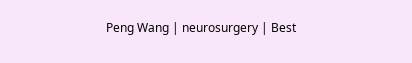Peng Wang | neurosurgery | Best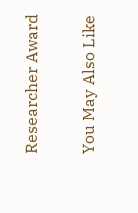Researcher Award

You May Also Like